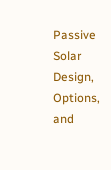Passive Solar Design, Options, and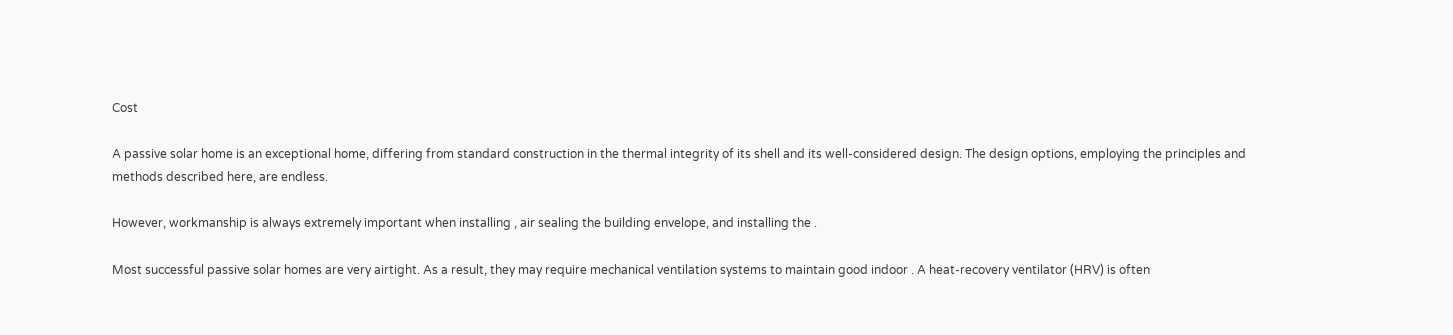Cost

A passive solar home is an exceptional home, differing from standard construction in the thermal integrity of its shell and its well-considered design. The design options, employing the principles and methods described here, are endless.

However, workmanship is always extremely important when installing , air sealing the building envelope, and installing the .

Most successful passive solar homes are very airtight. As a result, they may require mechanical ventilation systems to maintain good indoor . A heat-recovery ventilator (HRV) is often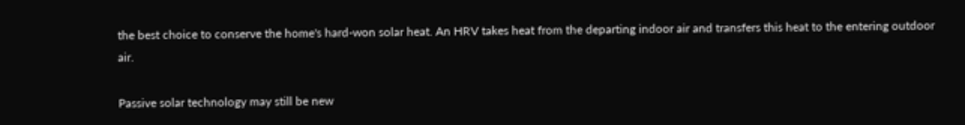the best choice to conserve the home's hard-won solar heat. An HRV takes heat from the departing indoor air and transfers this heat to the entering outdoor air.

Passive solar technology may still be new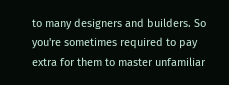to many designers and builders. So you're sometimes required to pay extra for them to master unfamiliar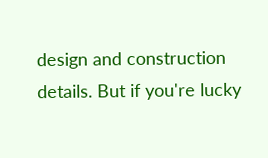design and construction details. But if you're lucky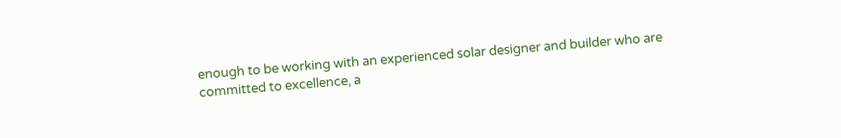enough to be working with an experienced solar designer and builder who are committed to excellence, a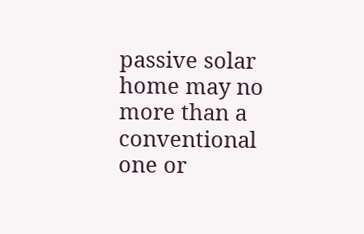passive solar home may no more than a conventional one or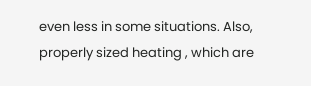even less in some situations. Also, properly sized heating , which are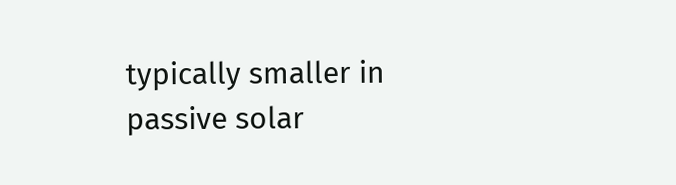typically smaller in passive solar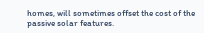homes, will sometimes offset the cost of the passive solar features.